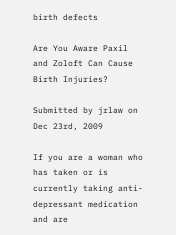birth defects

Are You Aware Paxil and Zoloft Can Cause Birth Injuries?

Submitted by jrlaw on Dec 23rd, 2009

If you are a woman who has taken or is currently taking anti-depressant medication and are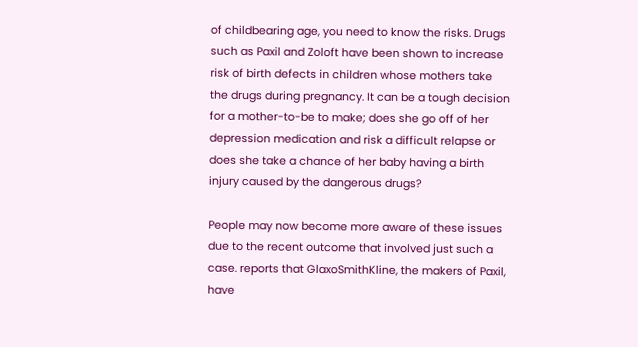of childbearing age, you need to know the risks. Drugs such as Paxil and Zoloft have been shown to increase risk of birth defects in children whose mothers take the drugs during pregnancy. It can be a tough decision for a mother-to-be to make; does she go off of her depression medication and risk a difficult relapse or does she take a chance of her baby having a birth injury caused by the dangerous drugs?

People may now become more aware of these issues due to the recent outcome that involved just such a case. reports that GlaxoSmithKline, the makers of Paxil, have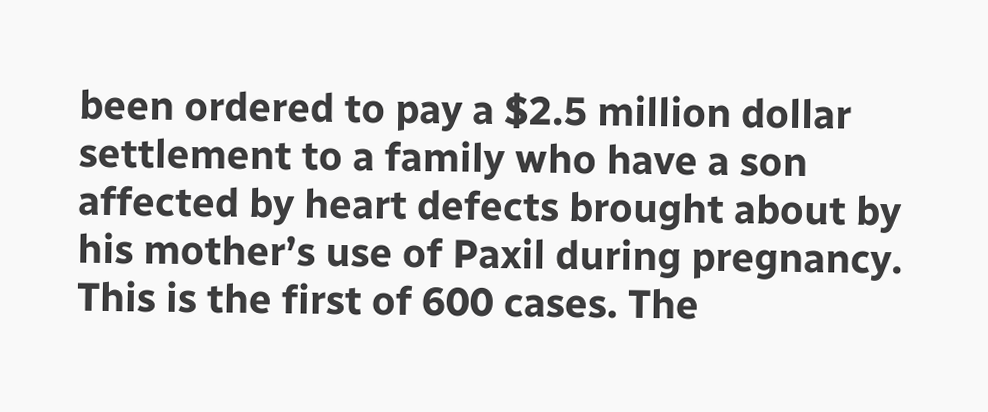been ordered to pay a $2.5 million dollar settlement to a family who have a son affected by heart defects brought about by his mother’s use of Paxil during pregnancy. This is the first of 600 cases. The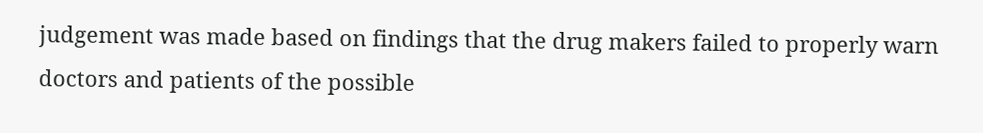judgement was made based on findings that the drug makers failed to properly warn doctors and patients of the possible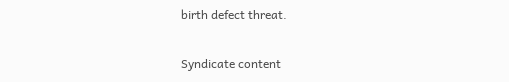birth defect threat.

Syndicate content